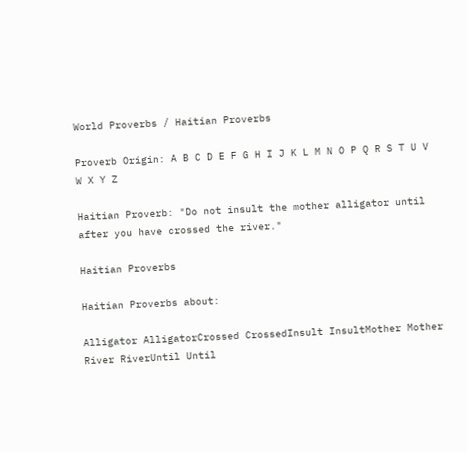World Proverbs / Haitian Proverbs

Proverb Origin: A B C D E F G H I J K L M N O P Q R S T U V W X Y Z

Haitian Proverb: "Do not insult the mother alligator until after you have crossed the river."

Haitian Proverbs

Haitian Proverbs about:

Alligator AlligatorCrossed CrossedInsult InsultMother Mother
River RiverUntil Until